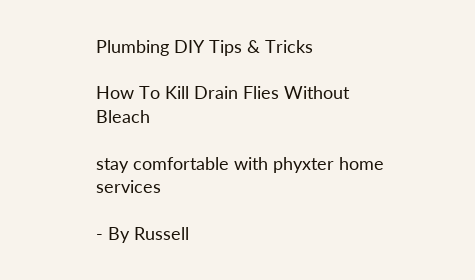Plumbing DIY Tips & Tricks

How To Kill Drain Flies Without Bleach

stay comfortable with phyxter home services

- By Russell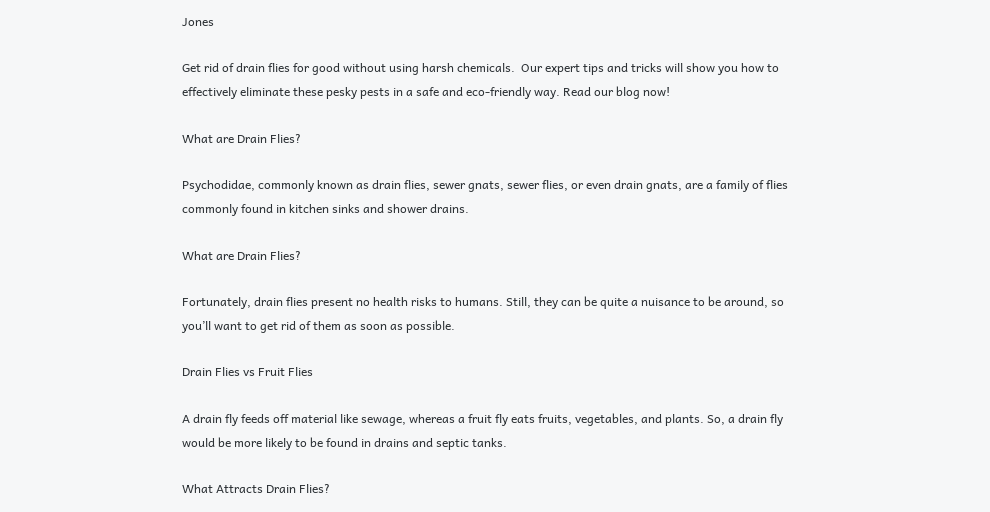Jones

Get rid of drain flies for good without using harsh chemicals.  Our expert tips and tricks will show you how to effectively eliminate these pesky pests in a safe and eco-friendly way. Read our blog now!

What are Drain Flies?

Psychodidae, commonly known as drain flies, sewer gnats, sewer flies, or even drain gnats, are a family of flies commonly found in kitchen sinks and shower drains.

What are Drain Flies?

Fortunately, drain flies present no health risks to humans. Still, they can be quite a nuisance to be around, so you’ll want to get rid of them as soon as possible.

Drain Flies vs Fruit Flies

A drain fly feeds off material like sewage, whereas a fruit fly eats fruits, vegetables, and plants. So, a drain fly would be more likely to be found in drains and septic tanks.

What Attracts Drain Flies?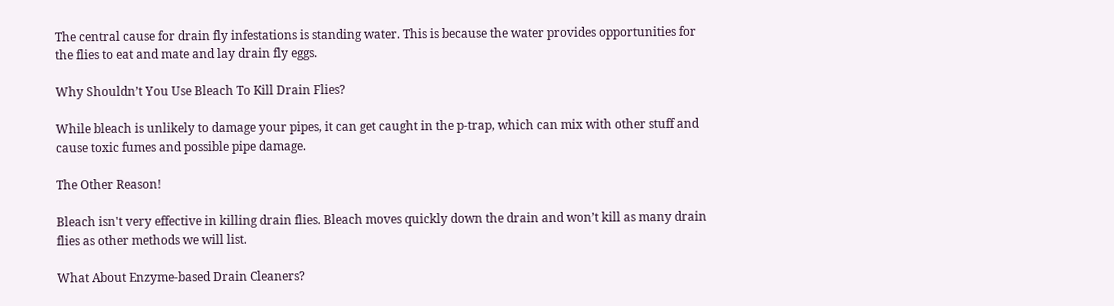The central cause for drain fly infestations is standing water. This is because the water provides opportunities for the flies to eat and mate and lay drain fly eggs.

Why Shouldn’t You Use Bleach To Kill Drain Flies?

While bleach is unlikely to damage your pipes, it can get caught in the p-trap, which can mix with other stuff and cause toxic fumes and possible pipe damage.

The Other Reason!

Bleach isn't very effective in killing drain flies. Bleach moves quickly down the drain and won’t kill as many drain flies as other methods we will list.

What About Enzyme-based Drain Cleaners?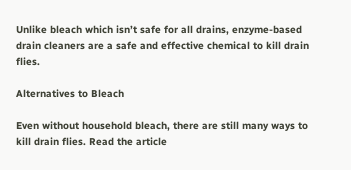Unlike bleach which isn’t safe for all drains, enzyme-based drain cleaners are a safe and effective chemical to kill drain flies.

Alternatives to Bleach

Even without household bleach, there are still many ways to kill drain flies. Read the article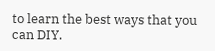to learn the best ways that you can DIY.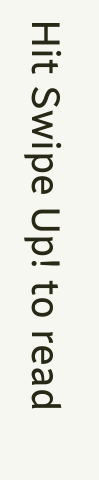Hit Swipe Up! to read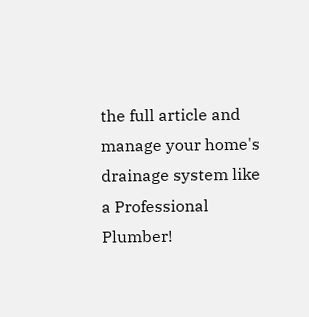the full article and manage your home's drainage system like a Professional Plumber!